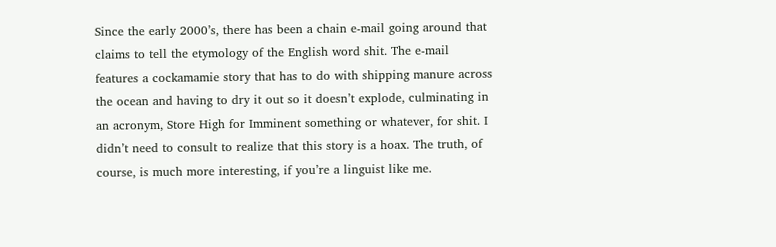Since the early 2000’s, there has been a chain e-mail going around that claims to tell the etymology of the English word shit. The e-mail features a cockamamie story that has to do with shipping manure across the ocean and having to dry it out so it doesn’t explode, culminating in an acronym, Store High for Imminent something or whatever, for shit. I didn’t need to consult to realize that this story is a hoax. The truth, of course, is much more interesting, if you’re a linguist like me.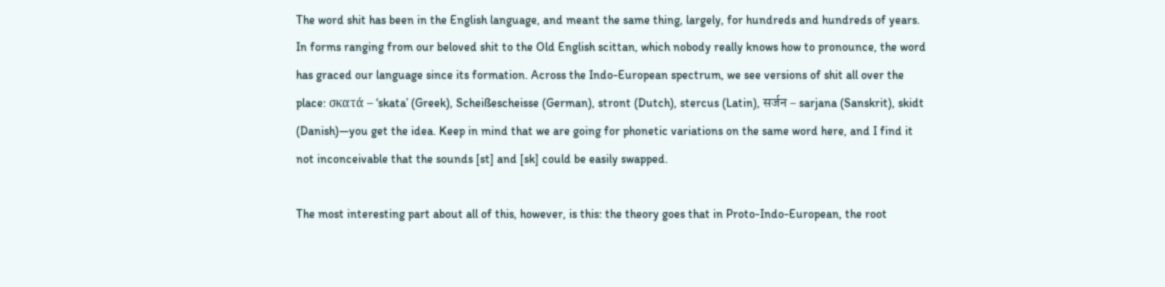The word shit has been in the English language, and meant the same thing, largely, for hundreds and hundreds of years. In forms ranging from our beloved shit to the Old English scittan, which nobody really knows how to pronounce, the word has graced our language since its formation. Across the Indo-European spectrum, we see versions of shit all over the place: σκατά – ‘skata’ (Greek), Scheißescheisse (German), stront (Dutch), stercus (Latin), सर्जन – sarjana (Sanskrit), skidt (Danish)—you get the idea. Keep in mind that we are going for phonetic variations on the same word here, and I find it not inconceivable that the sounds [st] and [sk] could be easily swapped.

The most interesting part about all of this, however, is this: the theory goes that in Proto-Indo-European, the root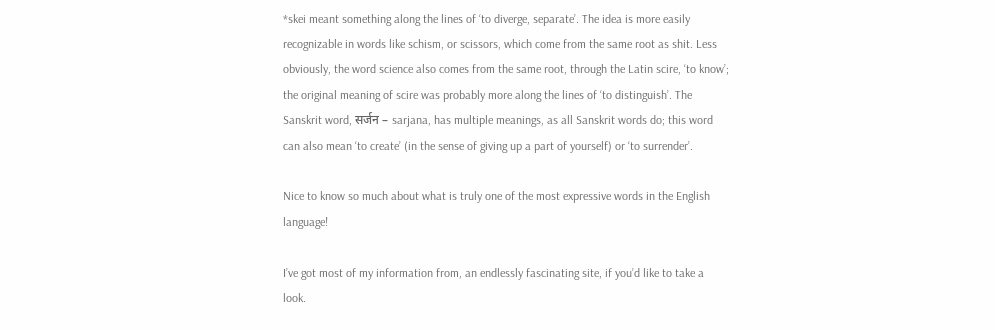*skei meant something along the lines of ‘to diverge, separate’. The idea is more easily recognizable in words like schism, or scissors, which come from the same root as shit. Less obviously, the word science also comes from the same root, through the Latin scire, ‘to know’; the original meaning of scire was probably more along the lines of ‘to distinguish’. The Sanskrit word, सर्जन – sarjana, has multiple meanings, as all Sanskrit words do; this word can also mean ‘to create’ (in the sense of giving up a part of yourself) or ‘to surrender’.

Nice to know so much about what is truly one of the most expressive words in the English language!

I’ve got most of my information from, an endlessly fascinating site, if you’d like to take a look.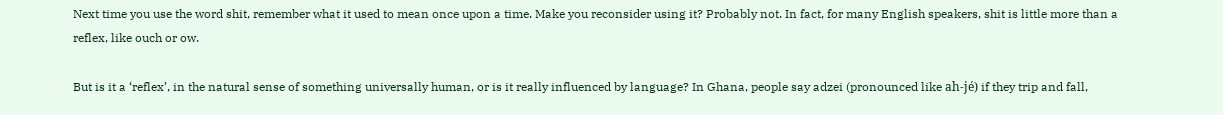Next time you use the word shit, remember what it used to mean once upon a time. Make you reconsider using it? Probably not. In fact, for many English speakers, shit is little more than a reflex, like ouch or ow.

But is it a ‘reflex’, in the natural sense of something universally human, or is it really influenced by language? In Ghana, people say adzei (pronounced like ah-jé) if they trip and fall,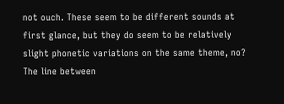not ouch. These seem to be different sounds at first glance, but they do seem to be relatively slight phonetic variations on the same theme, no? The line between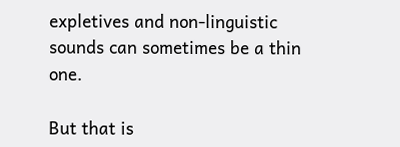expletives and non-linguistic sounds can sometimes be a thin one.

But that is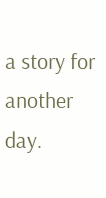a story for another day.